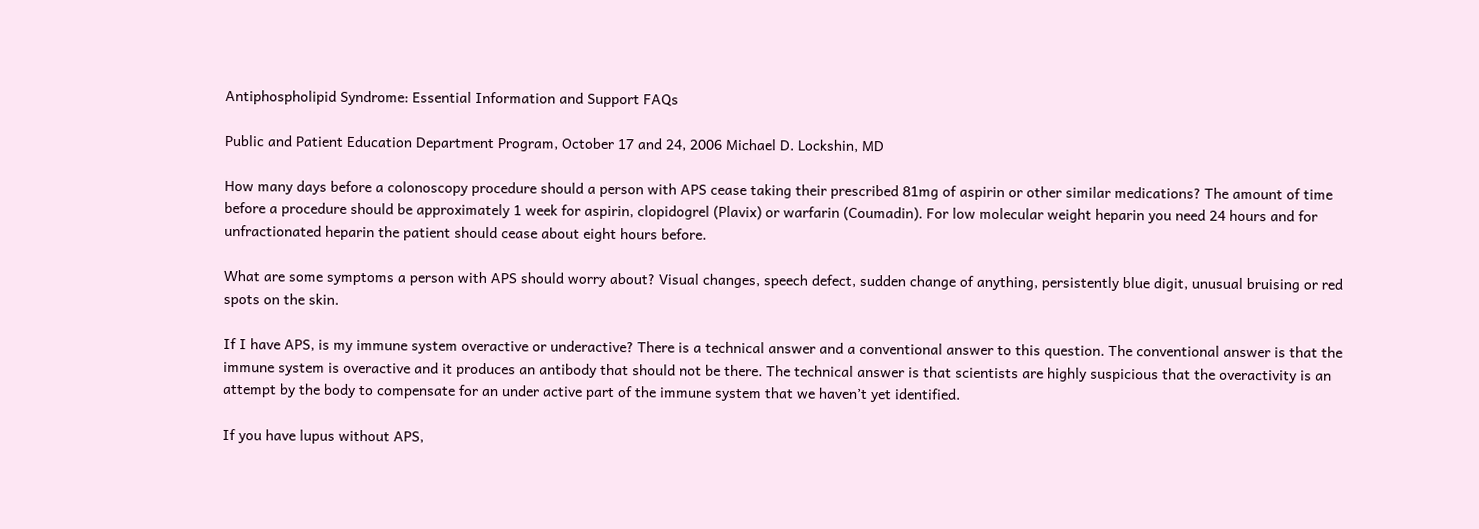Antiphospholipid Syndrome: Essential Information and Support FAQs

Public and Patient Education Department Program, October 17 and 24, 2006 Michael D. Lockshin, MD

How many days before a colonoscopy procedure should a person with APS cease taking their prescribed 81mg of aspirin or other similar medications? The amount of time before a procedure should be approximately 1 week for aspirin, clopidogrel (Plavix) or warfarin (Coumadin). For low molecular weight heparin you need 24 hours and for unfractionated heparin the patient should cease about eight hours before.

What are some symptoms a person with APS should worry about? Visual changes, speech defect, sudden change of anything, persistently blue digit, unusual bruising or red spots on the skin.

If I have APS, is my immune system overactive or underactive? There is a technical answer and a conventional answer to this question. The conventional answer is that the immune system is overactive and it produces an antibody that should not be there. The technical answer is that scientists are highly suspicious that the overactivity is an attempt by the body to compensate for an under active part of the immune system that we haven’t yet identified.

If you have lupus without APS,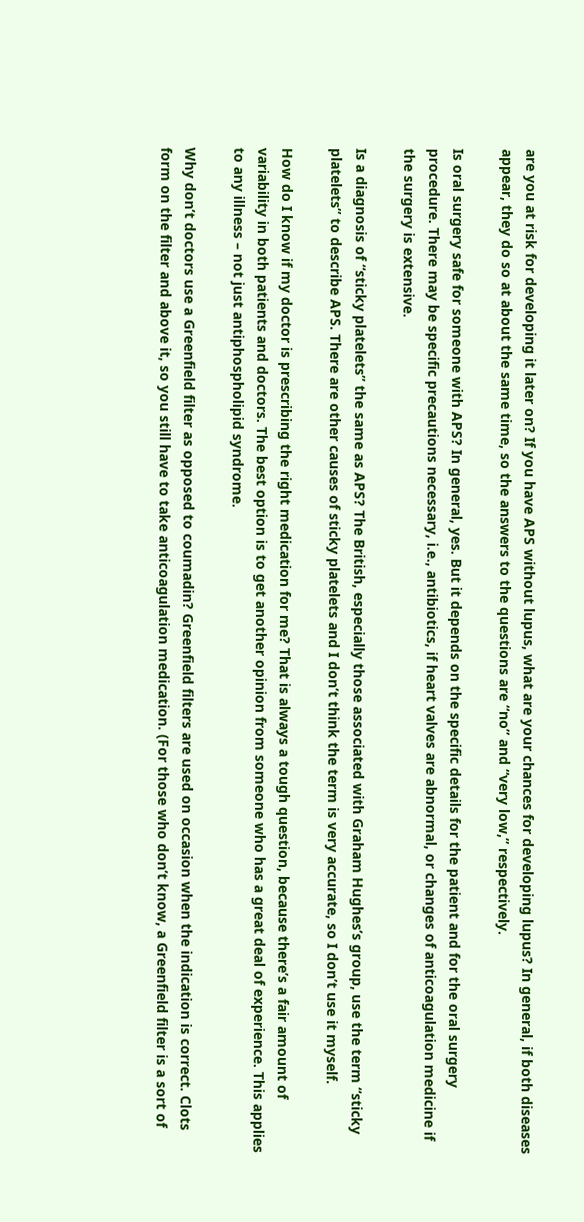are you at risk for developing it later on? If you have APS without lupus, what are your chances for developing lupus? In general, if both diseases appear, they do so at about the same time, so the answers to the questions are “no” and “very low,” respectively.

Is oral surgery safe for someone with APS? In general, yes. But it depends on the specific details for the patient and for the oral surgery procedure. There may be specific precautions necessary, i.e., antibiotics, if heart valves are abnormal, or changes of anticoagulation medicine if the surgery is extensive.

Is a diagnosis of “sticky platelets” the same as APS? The British, especially those associated with Graham Hughes’s group, use the term “sticky platelets” to describe APS. There are other causes of sticky platelets and I don’t think the term is very accurate, so I don’t use it myself.

How do I know if my doctor is prescribing the right medication for me? That is always a tough question, because there’s a fair amount of variability in both patients and doctors. The best option is to get another opinion from someone who has a great deal of experience. This applies to any illness – not just antiphospholipid syndrome.

Why don’t doctors use a Greenfield filter as opposed to coumadin? Greenfield filters are used on occasion when the indication is correct. Clots form on the filter and above it, so you still have to take anticoagulation medication. (For those who don’t know, a Greenfield filter is a sort of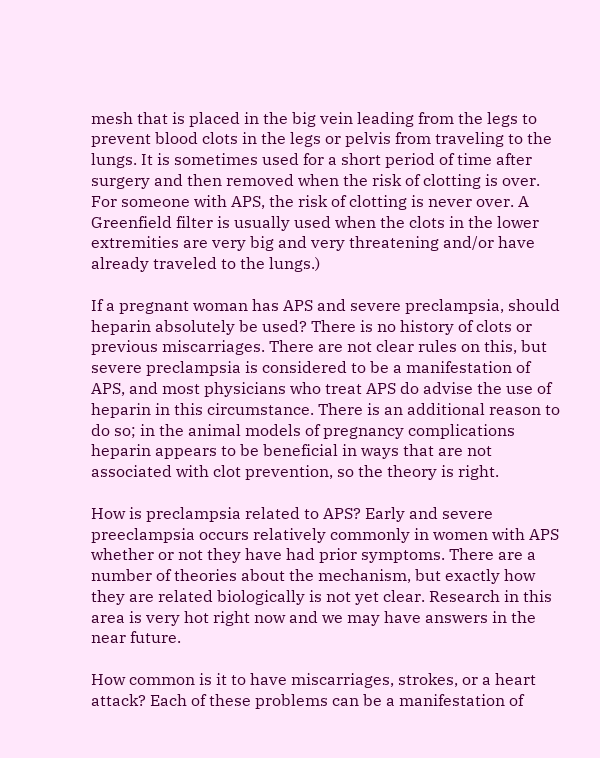mesh that is placed in the big vein leading from the legs to prevent blood clots in the legs or pelvis from traveling to the lungs. It is sometimes used for a short period of time after surgery and then removed when the risk of clotting is over. For someone with APS, the risk of clotting is never over. A Greenfield filter is usually used when the clots in the lower extremities are very big and very threatening and/or have already traveled to the lungs.)

If a pregnant woman has APS and severe preclampsia, should heparin absolutely be used? There is no history of clots or previous miscarriages. There are not clear rules on this, but severe preclampsia is considered to be a manifestation of APS, and most physicians who treat APS do advise the use of heparin in this circumstance. There is an additional reason to do so; in the animal models of pregnancy complications heparin appears to be beneficial in ways that are not associated with clot prevention, so the theory is right.

How is preclampsia related to APS? Early and severe preeclampsia occurs relatively commonly in women with APS whether or not they have had prior symptoms. There are a number of theories about the mechanism, but exactly how they are related biologically is not yet clear. Research in this area is very hot right now and we may have answers in the near future.

How common is it to have miscarriages, strokes, or a heart attack? Each of these problems can be a manifestation of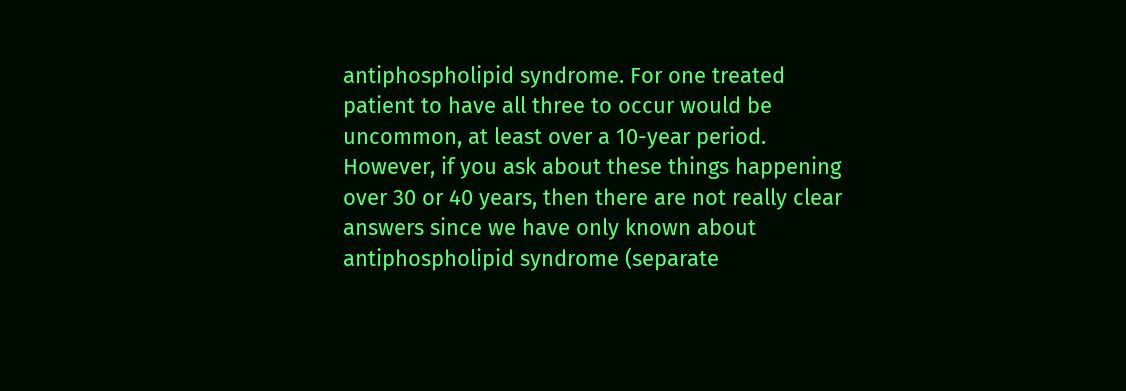antiphospholipid syndrome. For one treated patient to have all three to occur would be uncommon, at least over a 10-year period. However, if you ask about these things happening over 30 or 40 years, then there are not really clear answers since we have only known about antiphospholipid syndrome (separate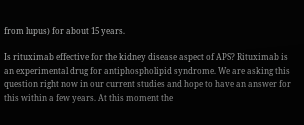from lupus) for about 15 years.

Is rituximab effective for the kidney disease aspect of APS? Rituximab is an experimental drug for antiphospholipid syndrome. We are asking this question right now in our current studies and hope to have an answer for this within a few years. At this moment the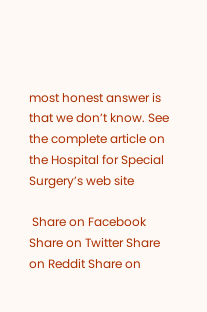most honest answer is that we don’t know. See the complete article on the Hospital for Special Surgery’s web site

 Share on Facebook Share on Twitter Share on Reddit Share on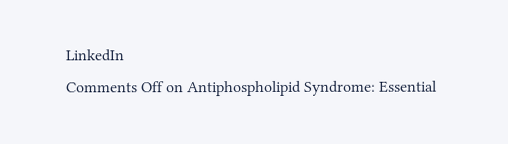LinkedIn
Comments Off on Antiphospholipid Syndrome: Essential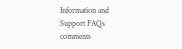Information and Support FAQs  comments